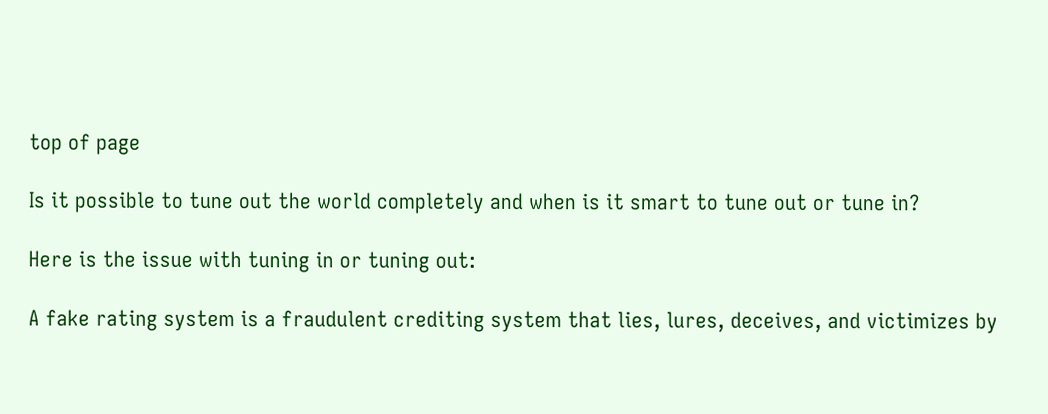top of page

Is it possible to tune out the world completely and when is it smart to tune out or tune in?

Here is the issue with tuning in or tuning out:

A fake rating system is a fraudulent crediting system that lies, lures, deceives, and victimizes by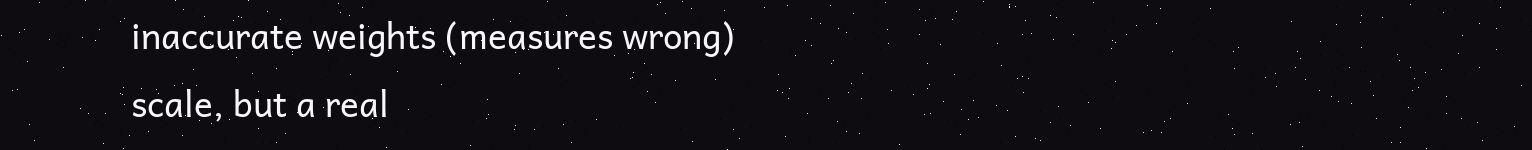inaccurate weights (measures wrong) scale, but a real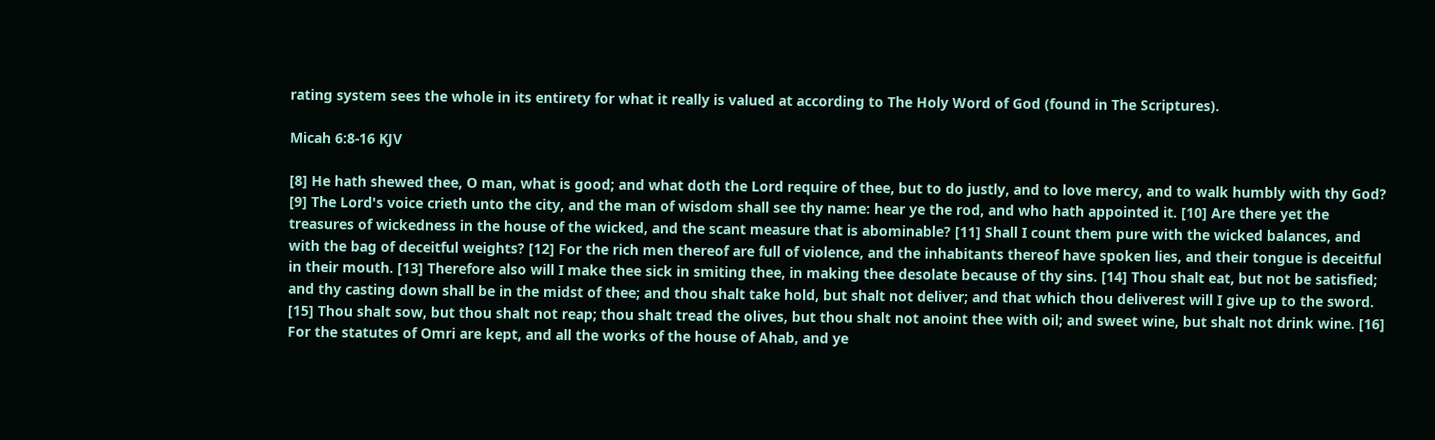rating system sees the whole in its entirety for what it really is valued at according to The Holy Word of God (found in The Scriptures).

Micah 6:8-16 KJV

[8] He hath shewed thee, O man, what is good; and what doth the Lord require of thee, but to do justly, and to love mercy, and to walk humbly with thy God? [9] The Lord's voice crieth unto the city, and the man of wisdom shall see thy name: hear ye the rod, and who hath appointed it. [10] Are there yet the treasures of wickedness in the house of the wicked, and the scant measure that is abominable? [11] Shall I count them pure with the wicked balances, and with the bag of deceitful weights? [12] For the rich men thereof are full of violence, and the inhabitants thereof have spoken lies, and their tongue is deceitful in their mouth. [13] Therefore also will I make thee sick in smiting thee, in making thee desolate because of thy sins. [14] Thou shalt eat, but not be satisfied; and thy casting down shall be in the midst of thee; and thou shalt take hold, but shalt not deliver; and that which thou deliverest will I give up to the sword. [15] Thou shalt sow, but thou shalt not reap; thou shalt tread the olives, but thou shalt not anoint thee with oil; and sweet wine, but shalt not drink wine. [16] For the statutes of Omri are kept, and all the works of the house of Ahab, and ye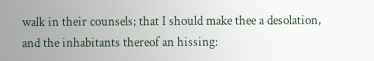walk in their counsels; that I should make thee a desolation, and the inhabitants thereof an hissing: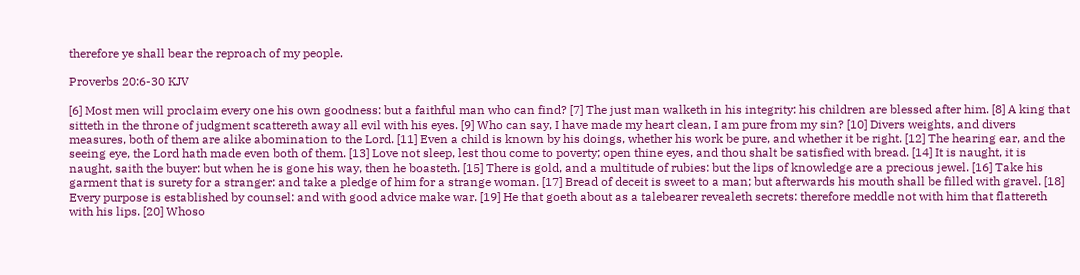therefore ye shall bear the reproach of my people.

Proverbs 20:6-30 KJV

[6] Most men will proclaim every one his own goodness: but a faithful man who can find? [7] The just man walketh in his integrity: his children are blessed after him. [8] A king that sitteth in the throne of judgment scattereth away all evil with his eyes. [9] Who can say, I have made my heart clean, I am pure from my sin? [10] Divers weights, and divers measures, both of them are alike abomination to the Lord. [11] Even a child is known by his doings, whether his work be pure, and whether it be right. [12] The hearing ear, and the seeing eye, the Lord hath made even both of them. [13] Love not sleep, lest thou come to poverty; open thine eyes, and thou shalt be satisfied with bread. [14] It is naught, it is naught, saith the buyer: but when he is gone his way, then he boasteth. [15] There is gold, and a multitude of rubies: but the lips of knowledge are a precious jewel. [16] Take his garment that is surety for a stranger: and take a pledge of him for a strange woman. [17] Bread of deceit is sweet to a man; but afterwards his mouth shall be filled with gravel. [18] Every purpose is established by counsel: and with good advice make war. [19] He that goeth about as a talebearer revealeth secrets: therefore meddle not with him that flattereth with his lips. [20] Whoso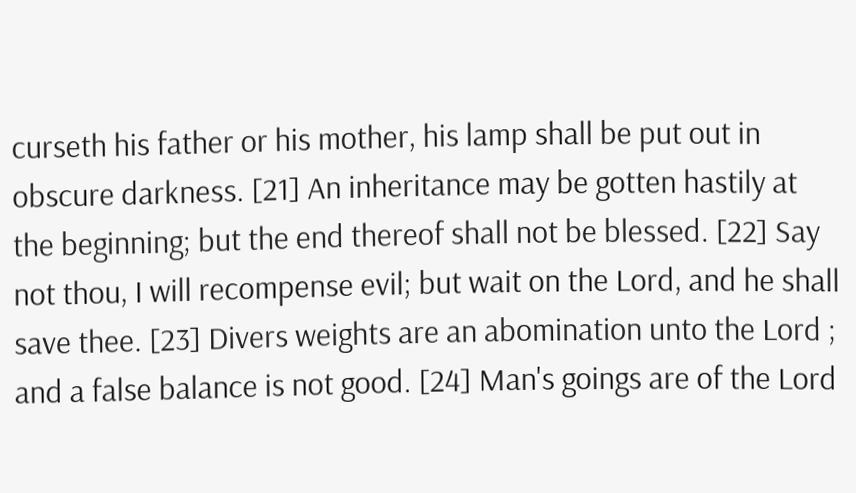curseth his father or his mother, his lamp shall be put out in obscure darkness. [21] An inheritance may be gotten hastily at the beginning; but the end thereof shall not be blessed. [22] Say not thou, I will recompense evil; but wait on the Lord, and he shall save thee. [23] Divers weights are an abomination unto the Lord ; and a false balance is not good. [24] Man's goings are of the Lord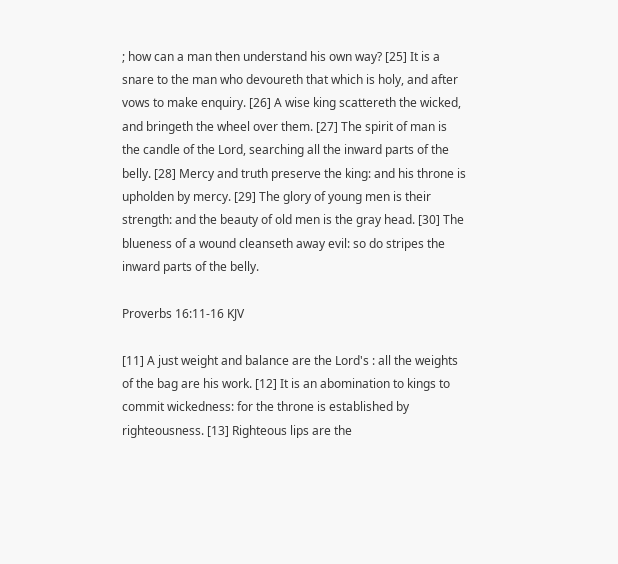; how can a man then understand his own way? [25] It is a snare to the man who devoureth that which is holy, and after vows to make enquiry. [26] A wise king scattereth the wicked, and bringeth the wheel over them. [27] The spirit of man is the candle of the Lord, searching all the inward parts of the belly. [28] Mercy and truth preserve the king: and his throne is upholden by mercy. [29] The glory of young men is their strength: and the beauty of old men is the gray head. [30] The blueness of a wound cleanseth away evil: so do stripes the inward parts of the belly.

Proverbs 16:11-16 KJV

[11] A just weight and balance are the Lord's : all the weights of the bag are his work. [12] It is an abomination to kings to commit wickedness: for the throne is established by righteousness. [13] Righteous lips are the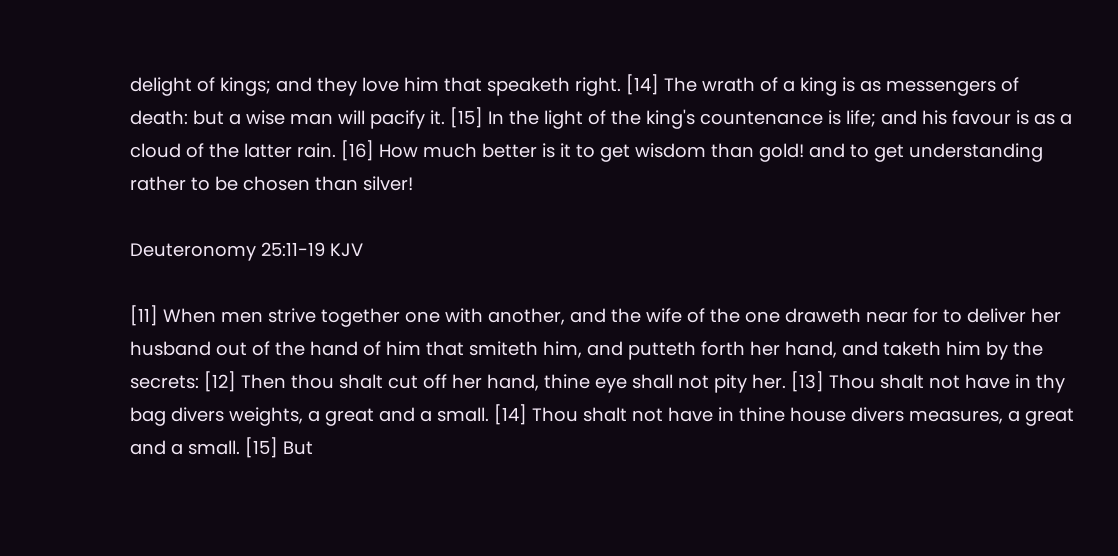delight of kings; and they love him that speaketh right. [14] The wrath of a king is as messengers of death: but a wise man will pacify it. [15] In the light of the king's countenance is life; and his favour is as a cloud of the latter rain. [16] How much better is it to get wisdom than gold! and to get understanding rather to be chosen than silver!

Deuteronomy 25:11-19 KJV

[11] When men strive together one with another, and the wife of the one draweth near for to deliver her husband out of the hand of him that smiteth him, and putteth forth her hand, and taketh him by the secrets: [12] Then thou shalt cut off her hand, thine eye shall not pity her. [13] Thou shalt not have in thy bag divers weights, a great and a small. [14] Thou shalt not have in thine house divers measures, a great and a small. [15] But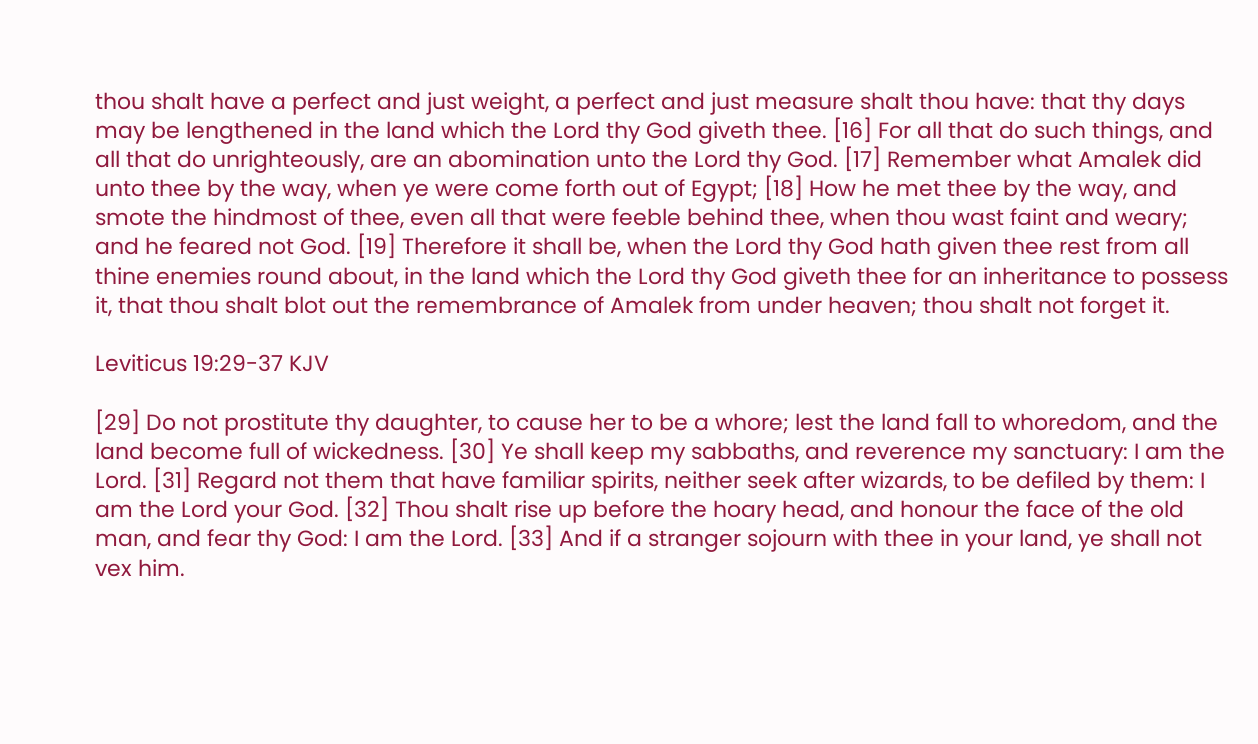thou shalt have a perfect and just weight, a perfect and just measure shalt thou have: that thy days may be lengthened in the land which the Lord thy God giveth thee. [16] For all that do such things, and all that do unrighteously, are an abomination unto the Lord thy God. [17] Remember what Amalek did unto thee by the way, when ye were come forth out of Egypt; [18] How he met thee by the way, and smote the hindmost of thee, even all that were feeble behind thee, when thou wast faint and weary; and he feared not God. [19] Therefore it shall be, when the Lord thy God hath given thee rest from all thine enemies round about, in the land which the Lord thy God giveth thee for an inheritance to possess it, that thou shalt blot out the remembrance of Amalek from under heaven; thou shalt not forget it.

Leviticus 19:29-37 KJV

[29] Do not prostitute thy daughter, to cause her to be a whore; lest the land fall to whoredom, and the land become full of wickedness. [30] Ye shall keep my sabbaths, and reverence my sanctuary: I am the Lord. [31] Regard not them that have familiar spirits, neither seek after wizards, to be defiled by them: I am the Lord your God. [32] Thou shalt rise up before the hoary head, and honour the face of the old man, and fear thy God: I am the Lord. [33] And if a stranger sojourn with thee in your land, ye shall not vex him.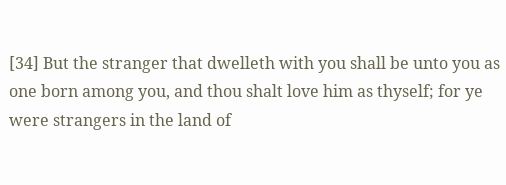[34] But the stranger that dwelleth with you shall be unto you as one born among you, and thou shalt love him as thyself; for ye were strangers in the land of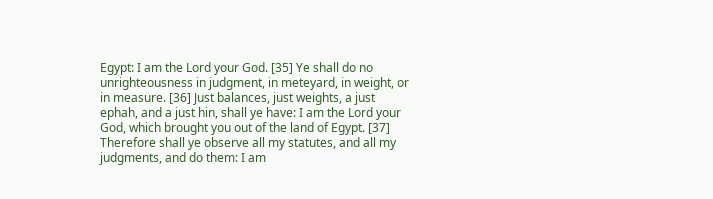Egypt: I am the Lord your God. [35] Ye shall do no unrighteousness in judgment, in meteyard, in weight, or in measure. [36] Just balances, just weights, a just ephah, and a just hin, shall ye have: I am the Lord your God, which brought you out of the land of Egypt. [37] Therefore shall ye observe all my statutes, and all my judgments, and do them: I am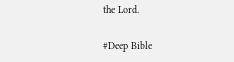the Lord.

#Deep Bible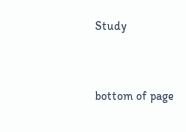Study


bottom of page